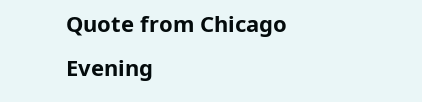Quote from Chicago Evening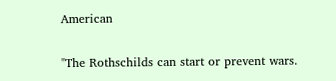American

"The Rothschilds can start or prevent wars.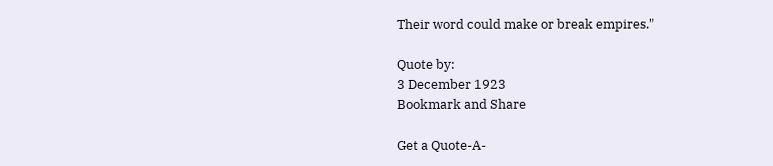Their word could make or break empires."

Quote by:
3 December 1923
Bookmark and Share

Get a Quote-A-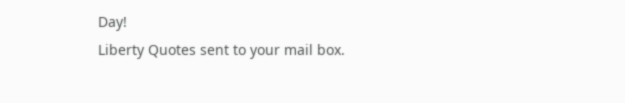Day!
Liberty Quotes sent to your mail box.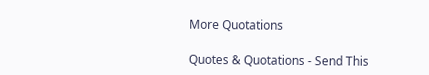More Quotations

Quotes & Quotations - Send This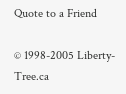Quote to a Friend

© 1998-2005 Liberty-Tree.ca